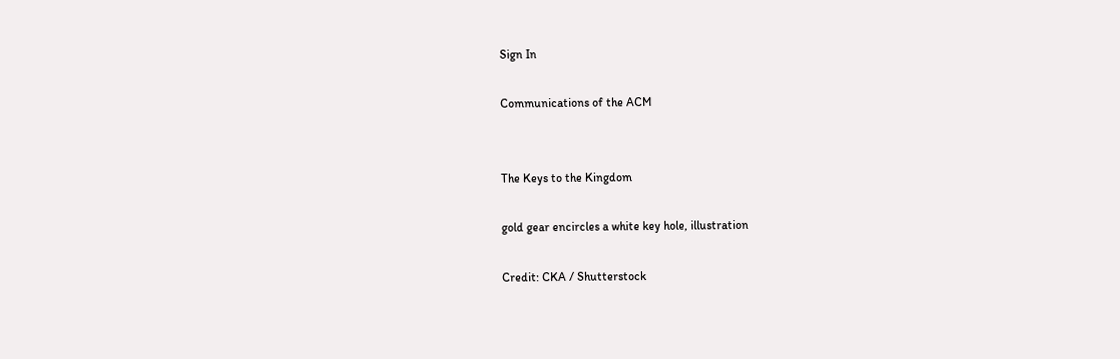Sign In

Communications of the ACM


The Keys to the Kingdom

gold gear encircles a white key hole, illustration

Credit: CKA / Shutterstock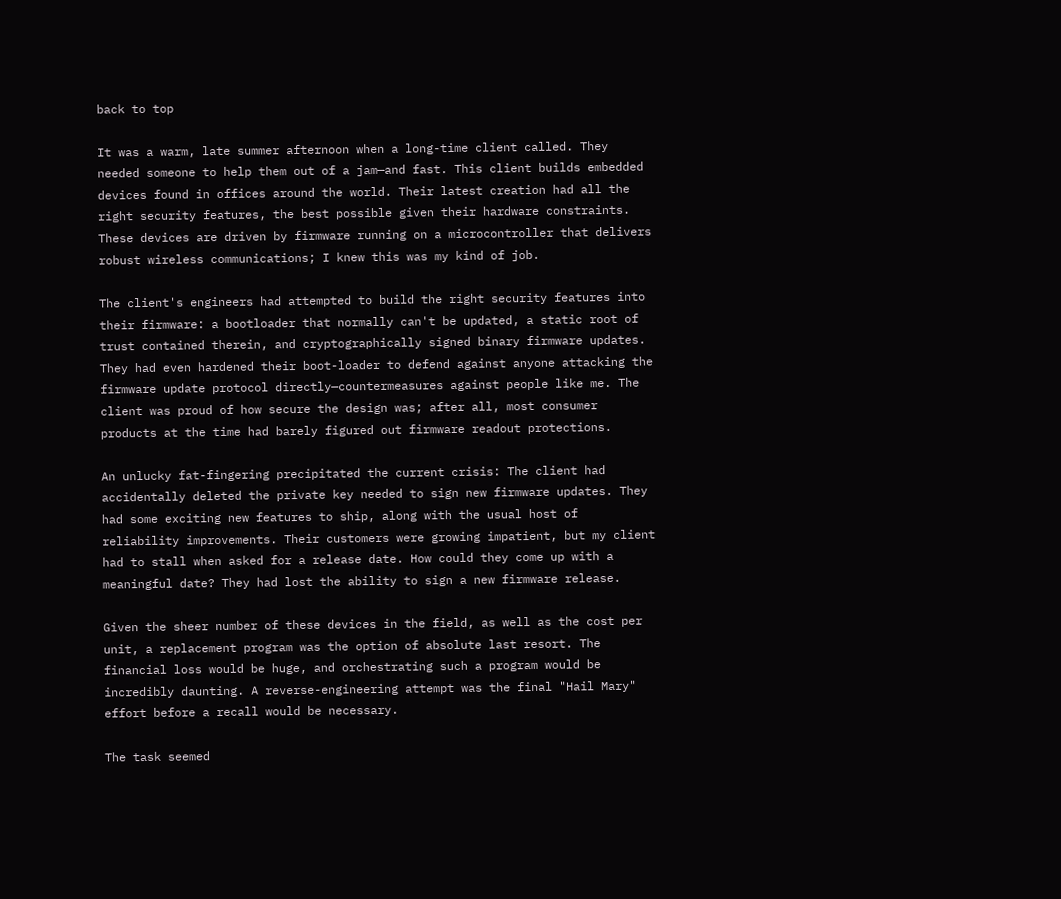back to top

It was a warm, late summer afternoon when a long-time client called. They needed someone to help them out of a jam—and fast. This client builds embedded devices found in offices around the world. Their latest creation had all the right security features, the best possible given their hardware constraints. These devices are driven by firmware running on a microcontroller that delivers robust wireless communications; I knew this was my kind of job.

The client's engineers had attempted to build the right security features into their firmware: a bootloader that normally can't be updated, a static root of trust contained therein, and cryptographically signed binary firmware updates. They had even hardened their boot-loader to defend against anyone attacking the firmware update protocol directly—countermeasures against people like me. The client was proud of how secure the design was; after all, most consumer products at the time had barely figured out firmware readout protections.

An unlucky fat-fingering precipitated the current crisis: The client had accidentally deleted the private key needed to sign new firmware updates. They had some exciting new features to ship, along with the usual host of reliability improvements. Their customers were growing impatient, but my client had to stall when asked for a release date. How could they come up with a meaningful date? They had lost the ability to sign a new firmware release.

Given the sheer number of these devices in the field, as well as the cost per unit, a replacement program was the option of absolute last resort. The financial loss would be huge, and orchestrating such a program would be incredibly daunting. A reverse-engineering attempt was the final "Hail Mary" effort before a recall would be necessary.

The task seemed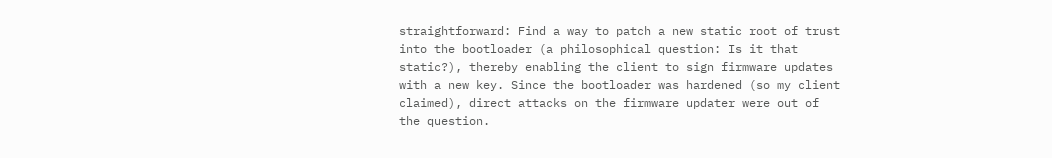straightforward: Find a way to patch a new static root of trust into the bootloader (a philosophical question: Is it that static?), thereby enabling the client to sign firmware updates with a new key. Since the bootloader was hardened (so my client claimed), direct attacks on the firmware updater were out of the question.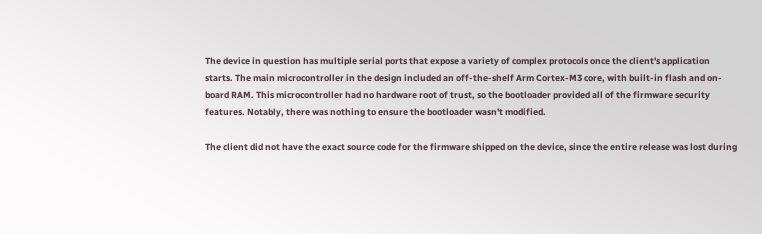The device in question has multiple serial ports that expose a variety of complex protocols once the client's application starts. The main microcontroller in the design included an off-the-shelf Arm Cortex-M3 core, with built-in flash and on-board RAM. This microcontroller had no hardware root of trust, so the bootloader provided all of the firmware security features. Notably, there was nothing to ensure the bootloader wasn't modified.

The client did not have the exact source code for the firmware shipped on the device, since the entire release was lost during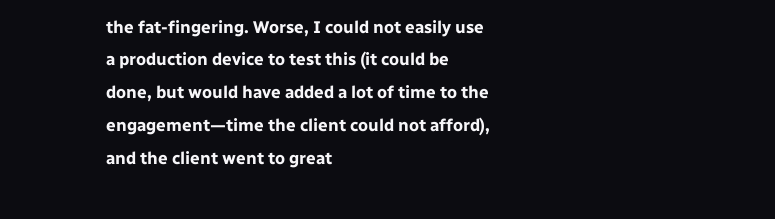the fat-fingering. Worse, I could not easily use a production device to test this (it could be done, but would have added a lot of time to the engagement—time the client could not afford), and the client went to great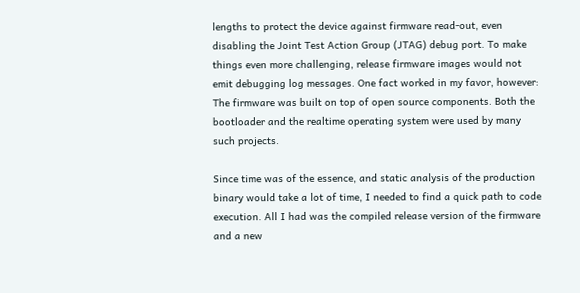lengths to protect the device against firmware read-out, even disabling the Joint Test Action Group (JTAG) debug port. To make things even more challenging, release firmware images would not emit debugging log messages. One fact worked in my favor, however: The firmware was built on top of open source components. Both the bootloader and the realtime operating system were used by many such projects.

Since time was of the essence, and static analysis of the production binary would take a lot of time, I needed to find a quick path to code execution. All I had was the compiled release version of the firmware and a new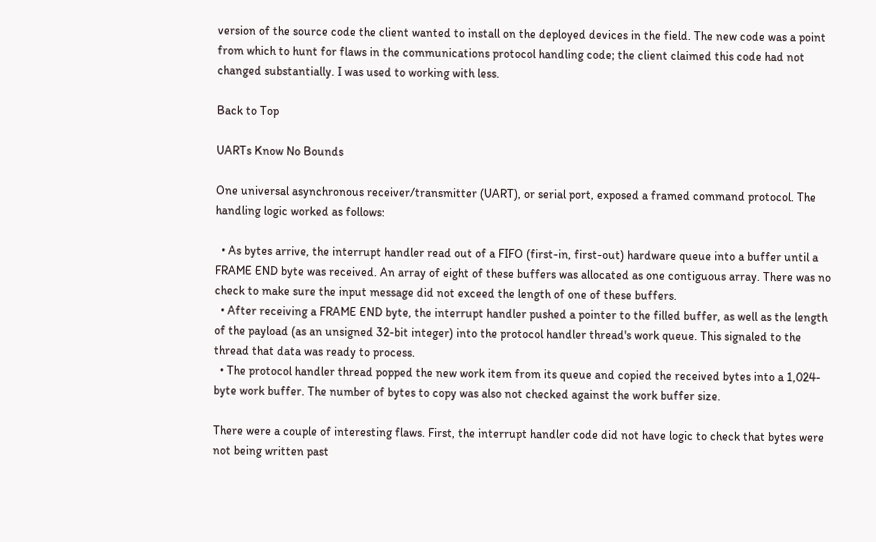version of the source code the client wanted to install on the deployed devices in the field. The new code was a point from which to hunt for flaws in the communications protocol handling code; the client claimed this code had not changed substantially. I was used to working with less.

Back to Top

UARTs Know No Bounds

One universal asynchronous receiver/transmitter (UART), or serial port, exposed a framed command protocol. The handling logic worked as follows:

  • As bytes arrive, the interrupt handler read out of a FIFO (first-in, first-out) hardware queue into a buffer until a FRAME END byte was received. An array of eight of these buffers was allocated as one contiguous array. There was no check to make sure the input message did not exceed the length of one of these buffers.
  • After receiving a FRAME END byte, the interrupt handler pushed a pointer to the filled buffer, as well as the length of the payload (as an unsigned 32-bit integer) into the protocol handler thread's work queue. This signaled to the thread that data was ready to process.
  • The protocol handler thread popped the new work item from its queue and copied the received bytes into a 1,024-byte work buffer. The number of bytes to copy was also not checked against the work buffer size.

There were a couple of interesting flaws. First, the interrupt handler code did not have logic to check that bytes were not being written past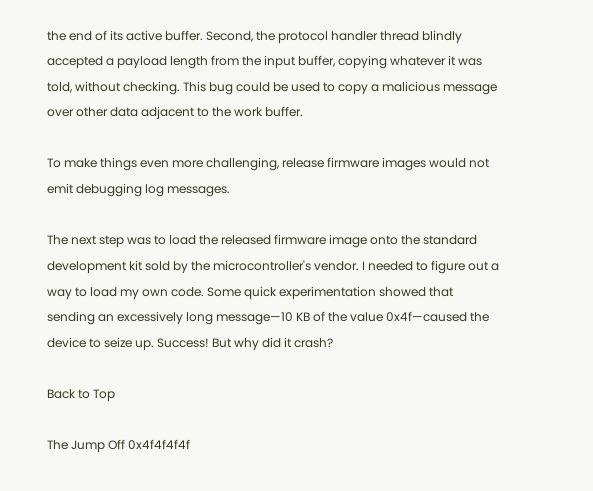the end of its active buffer. Second, the protocol handler thread blindly accepted a payload length from the input buffer, copying whatever it was told, without checking. This bug could be used to copy a malicious message over other data adjacent to the work buffer.

To make things even more challenging, release firmware images would not emit debugging log messages.

The next step was to load the released firmware image onto the standard development kit sold by the microcontroller's vendor. I needed to figure out a way to load my own code. Some quick experimentation showed that sending an excessively long message—10 KB of the value 0x4f—caused the device to seize up. Success! But why did it crash?

Back to Top

The Jump Off 0x4f4f4f4f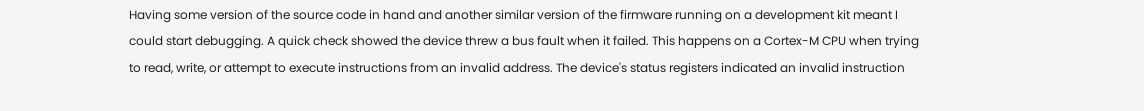Having some version of the source code in hand and another similar version of the firmware running on a development kit meant I could start debugging. A quick check showed the device threw a bus fault when it failed. This happens on a Cortex-M CPU when trying to read, write, or attempt to execute instructions from an invalid address. The device's status registers indicated an invalid instruction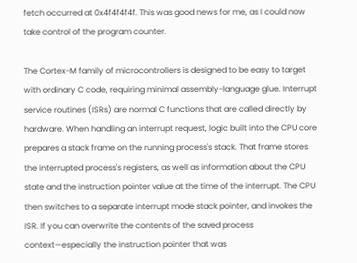fetch occurred at 0x4f4f4f4f. This was good news for me, as I could now take control of the program counter.

The Cortex-M family of microcontrollers is designed to be easy to target with ordinary C code, requiring minimal assembly-language glue. Interrupt service routines (ISRs) are normal C functions that are called directly by hardware. When handling an interrupt request, logic built into the CPU core prepares a stack frame on the running process's stack. That frame stores the interrupted process's registers, as well as information about the CPU state and the instruction pointer value at the time of the interrupt. The CPU then switches to a separate interrupt mode stack pointer, and invokes the ISR. If you can overwrite the contents of the saved process context—especially the instruction pointer that was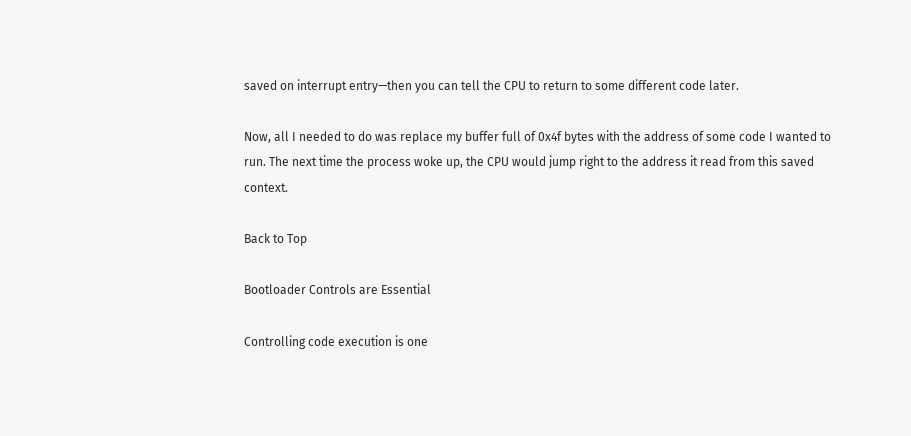saved on interrupt entry—then you can tell the CPU to return to some different code later.

Now, all I needed to do was replace my buffer full of 0x4f bytes with the address of some code I wanted to run. The next time the process woke up, the CPU would jump right to the address it read from this saved context.

Back to Top

Bootloader Controls are Essential

Controlling code execution is one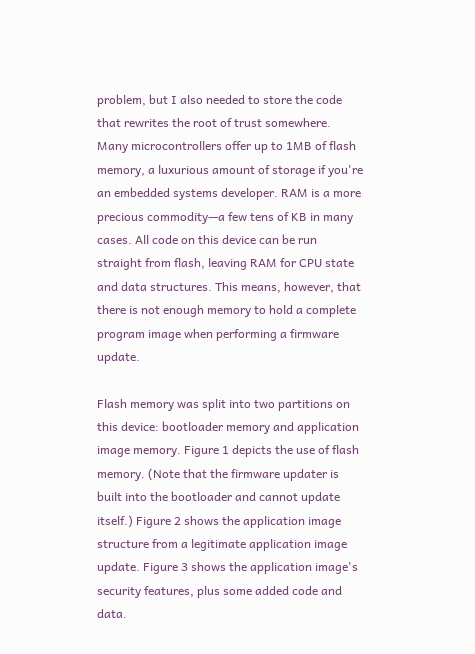problem, but I also needed to store the code that rewrites the root of trust somewhere. Many microcontrollers offer up to 1MB of flash memory, a luxurious amount of storage if you're an embedded systems developer. RAM is a more precious commodity—a few tens of KB in many cases. All code on this device can be run straight from flash, leaving RAM for CPU state and data structures. This means, however, that there is not enough memory to hold a complete program image when performing a firmware update.

Flash memory was split into two partitions on this device: bootloader memory and application image memory. Figure 1 depicts the use of flash memory. (Note that the firmware updater is built into the bootloader and cannot update itself.) Figure 2 shows the application image structure from a legitimate application image update. Figure 3 shows the application image's security features, plus some added code and data.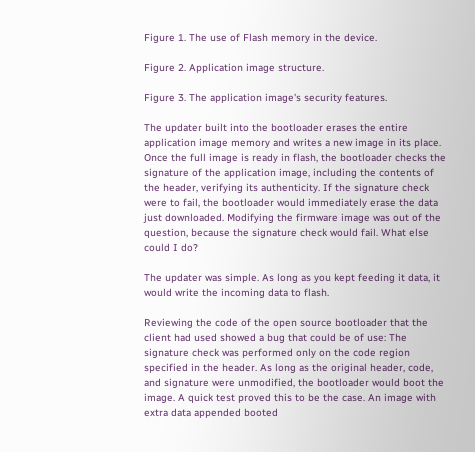Figure 1. The use of Flash memory in the device.

Figure 2. Application image structure.

Figure 3. The application image's security features.

The updater built into the bootloader erases the entire application image memory and writes a new image in its place. Once the full image is ready in flash, the bootloader checks the signature of the application image, including the contents of the header, verifying its authenticity. If the signature check were to fail, the bootloader would immediately erase the data just downloaded. Modifying the firmware image was out of the question, because the signature check would fail. What else could I do?

The updater was simple. As long as you kept feeding it data, it would write the incoming data to flash.

Reviewing the code of the open source bootloader that the client had used showed a bug that could be of use: The signature check was performed only on the code region specified in the header. As long as the original header, code, and signature were unmodified, the bootloader would boot the image. A quick test proved this to be the case. An image with extra data appended booted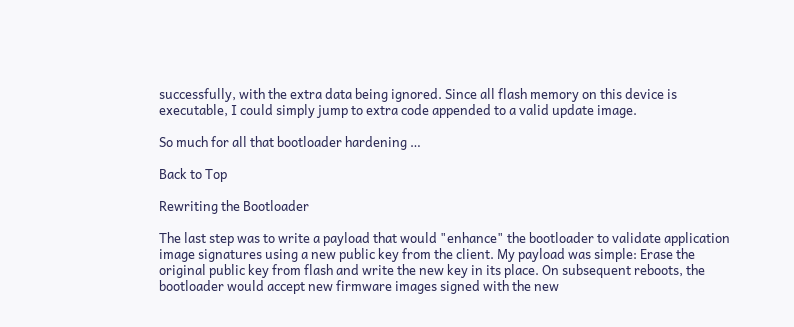successfully, with the extra data being ignored. Since all flash memory on this device is executable, I could simply jump to extra code appended to a valid update image.

So much for all that bootloader hardening …

Back to Top

Rewriting the Bootloader

The last step was to write a payload that would "enhance" the bootloader to validate application image signatures using a new public key from the client. My payload was simple: Erase the original public key from flash and write the new key in its place. On subsequent reboots, the bootloader would accept new firmware images signed with the new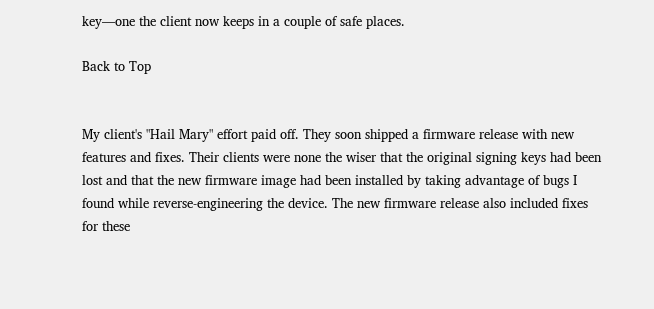key—one the client now keeps in a couple of safe places.

Back to Top


My client's "Hail Mary" effort paid off. They soon shipped a firmware release with new features and fixes. Their clients were none the wiser that the original signing keys had been lost and that the new firmware image had been installed by taking advantage of bugs I found while reverse-engineering the device. The new firmware release also included fixes for these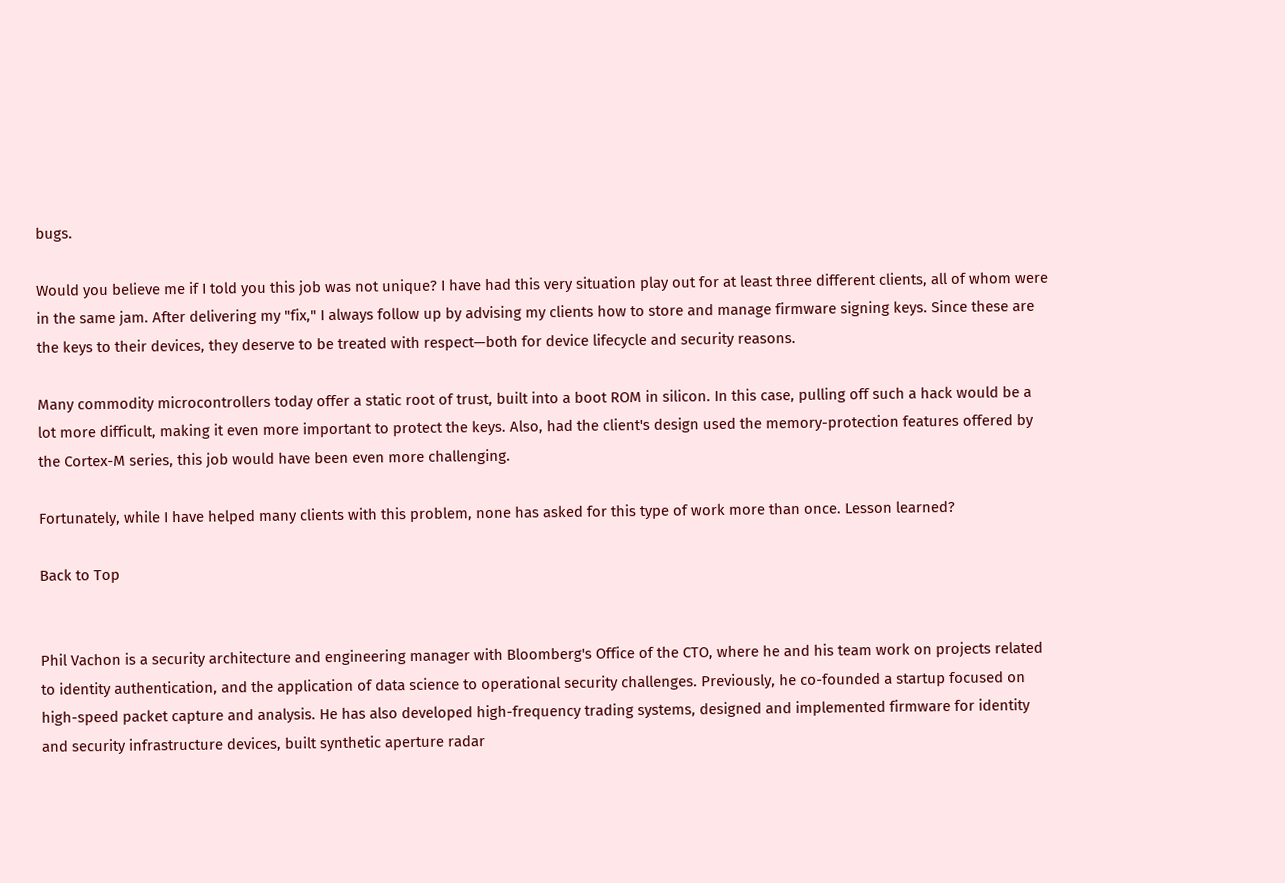bugs.

Would you believe me if I told you this job was not unique? I have had this very situation play out for at least three different clients, all of whom were in the same jam. After delivering my "fix," I always follow up by advising my clients how to store and manage firmware signing keys. Since these are the keys to their devices, they deserve to be treated with respect—both for device lifecycle and security reasons.

Many commodity microcontrollers today offer a static root of trust, built into a boot ROM in silicon. In this case, pulling off such a hack would be a lot more difficult, making it even more important to protect the keys. Also, had the client's design used the memory-protection features offered by the Cortex-M series, this job would have been even more challenging.

Fortunately, while I have helped many clients with this problem, none has asked for this type of work more than once. Lesson learned?

Back to Top


Phil Vachon is a security architecture and engineering manager with Bloomberg's Office of the CTO, where he and his team work on projects related to identity authentication, and the application of data science to operational security challenges. Previously, he co-founded a startup focused on high-speed packet capture and analysis. He has also developed high-frequency trading systems, designed and implemented firmware for identity and security infrastructure devices, built synthetic aperture radar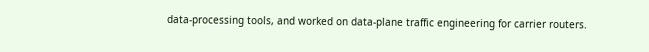data-processing tools, and worked on data-plane traffic engineering for carrier routers.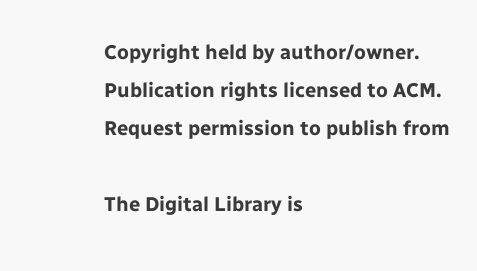Copyright held by author/owner. Publication rights licensed to ACM.
Request permission to publish from

The Digital Library is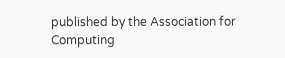published by the Association for Computing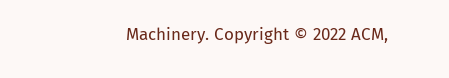Machinery. Copyright © 2022 ACM,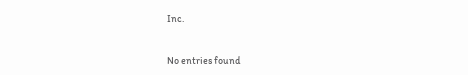Inc.


No entries found